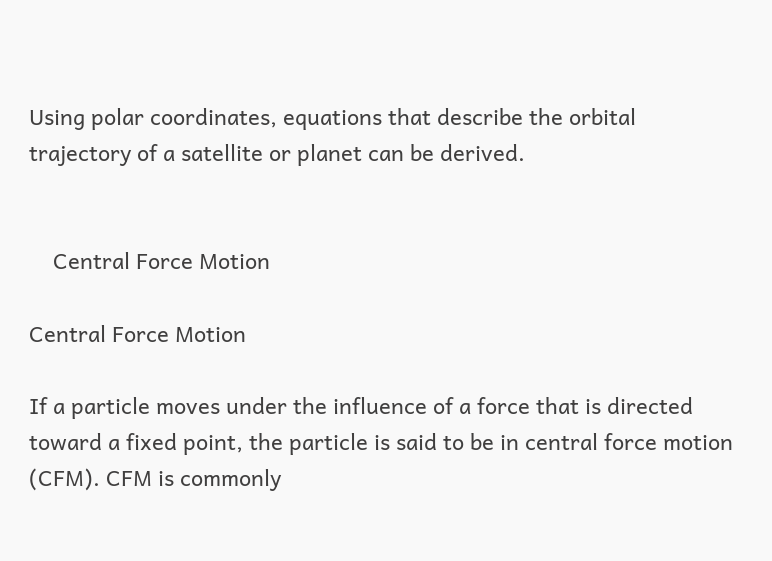Using polar coordinates, equations that describe the orbital trajectory of a satellite or planet can be derived.


    Central Force Motion

Central Force Motion

If a particle moves under the influence of a force that is directed toward a fixed point, the particle is said to be in central force motion (CFM). CFM is commonly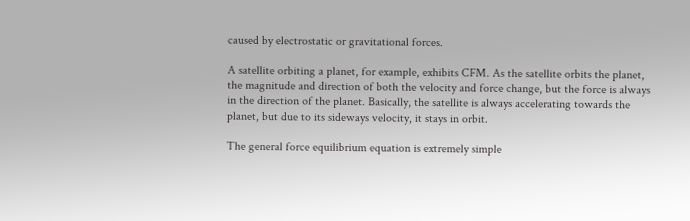caused by electrostatic or gravitational forces.

A satellite orbiting a planet, for example, exhibits CFM. As the satellite orbits the planet, the magnitude and direction of both the velocity and force change, but the force is always in the direction of the planet. Basically, the satellite is always accelerating towards the planet, but due to its sideways velocity, it stays in orbit.

The general force equilibrium equation is extremely simple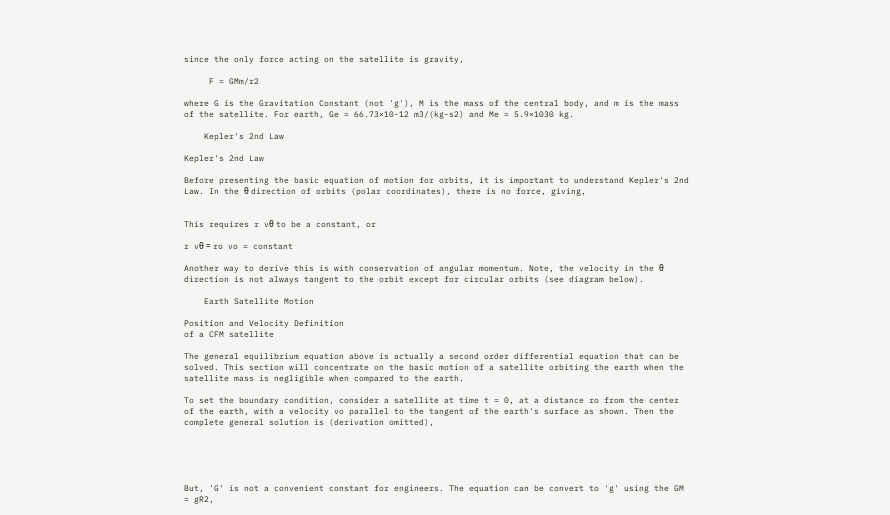since the only force acting on the satellite is gravity,

     F = GMm/r2

where G is the Gravitation Constant (not 'g'), M is the mass of the central body, and m is the mass of the satellite. For earth, Ge = 66.73×10-12 m3/(kg-s2) and Me = 5.9×1030 kg.

    Kepler's 2nd Law

Kepler's 2nd Law

Before presenting the basic equation of motion for orbits, it is important to understand Kepler's 2nd Law. In the θ direction of orbits (polar coordinates), there is no force, giving,


This requires r vθ to be a constant, or

r vθ = ro vo = constant

Another way to derive this is with conservation of angular momentum. Note, the velocity in the θ direction is not always tangent to the orbit except for circular orbits (see diagram below).

    Earth Satellite Motion

Position and Velocity Definition
of a CFM satellite

The general equilibrium equation above is actually a second order differential equation that can be solved. This section will concentrate on the basic motion of a satellite orbiting the earth when the satellite mass is negligible when compared to the earth.

To set the boundary condition, consider a satellite at time t = 0, at a distance ro from the center of the earth, with a velocity vo parallel to the tangent of the earth's surface as shown. Then the complete general solution is (derivation omitted),





But, 'G' is not a convenient constant for engineers. The equation can be convert to 'g' using the GM = gR2,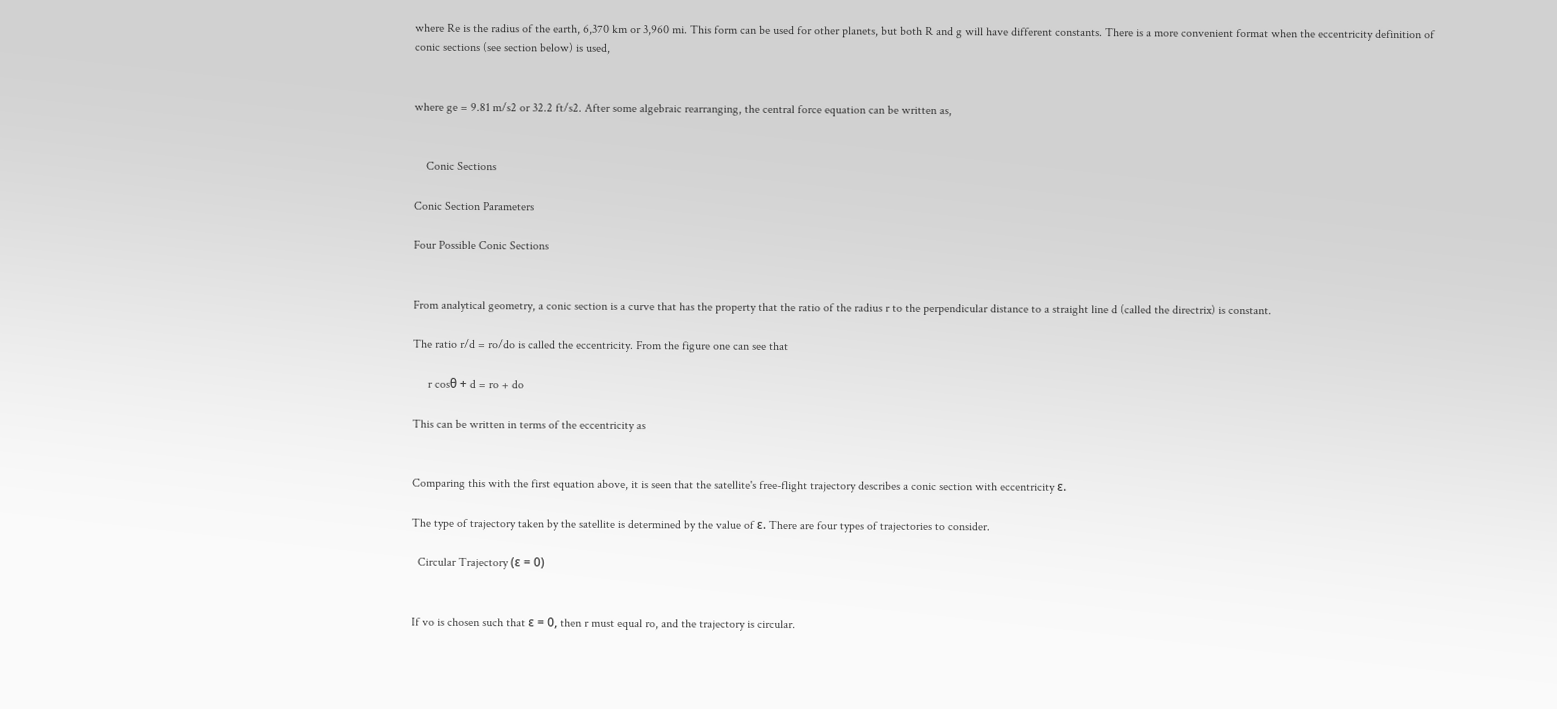where Re is the radius of the earth, 6,370 km or 3,960 mi. This form can be used for other planets, but both R and g will have different constants. There is a more convenient format when the eccentricity definition of conic sections (see section below) is used,


where ge = 9.81 m/s2 or 32.2 ft/s2. After some algebraic rearranging, the central force equation can be written as,


    Conic Sections

Conic Section Parameters

Four Possible Conic Sections


From analytical geometry, a conic section is a curve that has the property that the ratio of the radius r to the perpendicular distance to a straight line d (called the directrix) is constant.

The ratio r/d = ro/do is called the eccentricity. From the figure one can see that

     r cosθ + d = ro + do

This can be written in terms of the eccentricity as


Comparing this with the first equation above, it is seen that the satellite's free-flight trajectory describes a conic section with eccentricity ε.

The type of trajectory taken by the satellite is determined by the value of ε. There are four types of trajectories to consider.

  Circular Trajectory (ε = 0)


If vo is chosen such that ε = 0, then r must equal ro, and the trajectory is circular.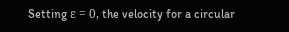Setting ε = 0, the velocity for a circular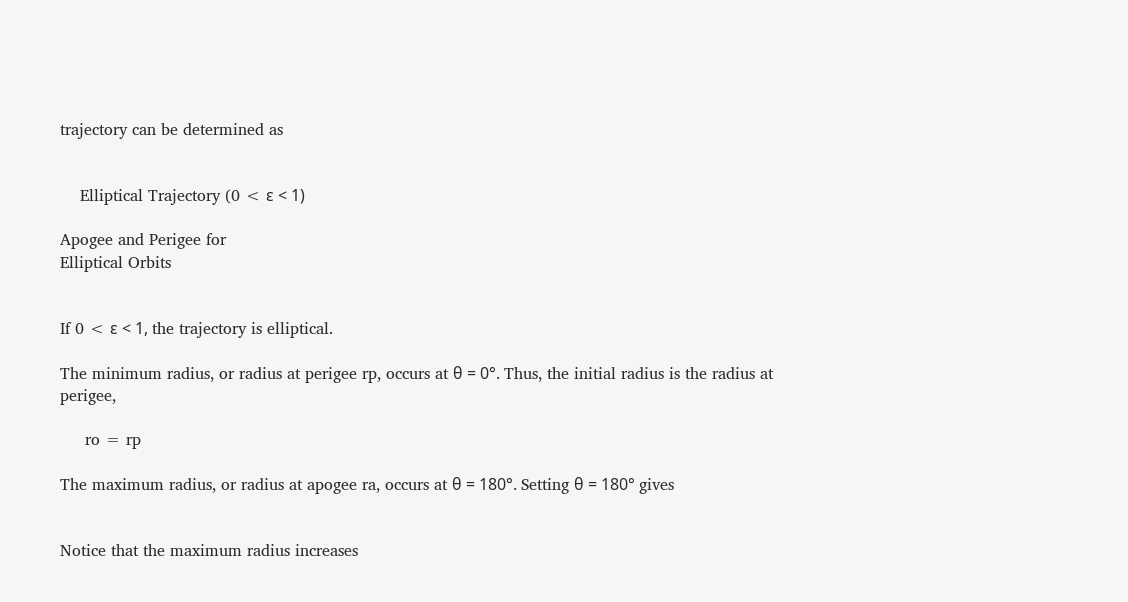trajectory can be determined as


    Elliptical Trajectory (0 < ε < 1)

Apogee and Perigee for
Elliptical Orbits


If 0 < ε < 1, the trajectory is elliptical.

The minimum radius, or radius at perigee rp, occurs at θ = 0°. Thus, the initial radius is the radius at perigee,

     ro = rp

The maximum radius, or radius at apogee ra, occurs at θ = 180°. Setting θ = 180° gives


Notice that the maximum radius increases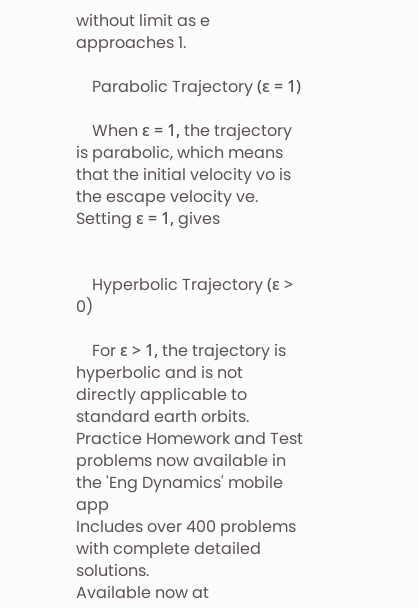without limit as e approaches 1.

    Parabolic Trajectory (ε = 1)

    When ε = 1, the trajectory is parabolic, which means that the initial velocity vo is the escape velocity ve. Setting ε = 1, gives


    Hyperbolic Trajectory (ε > 0)

    For ε > 1, the trajectory is hyperbolic and is not directly applicable to standard earth orbits.
Practice Homework and Test problems now available in the 'Eng Dynamics' mobile app
Includes over 400 problems with complete detailed solutions.
Available now at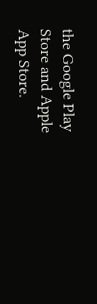the Google Play Store and Apple App Store.